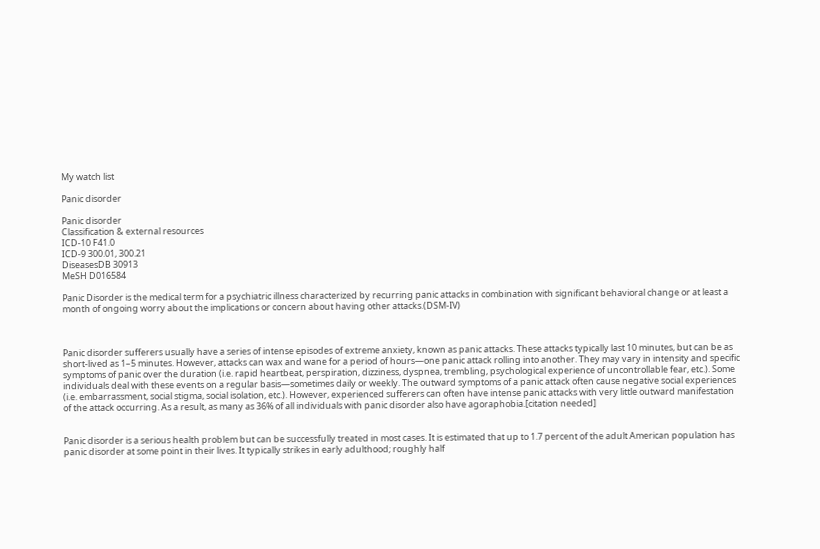My watch list

Panic disorder

Panic disorder
Classification & external resources
ICD-10 F41.0
ICD-9 300.01, 300.21
DiseasesDB 30913
MeSH D016584

Panic Disorder is the medical term for a psychiatric illness characterized by recurring panic attacks in combination with significant behavioral change or at least a month of ongoing worry about the implications or concern about having other attacks.(DSM-IV)



Panic disorder sufferers usually have a series of intense episodes of extreme anxiety, known as panic attacks. These attacks typically last 10 minutes, but can be as short-lived as 1–5 minutes. However, attacks can wax and wane for a period of hours—one panic attack rolling into another. They may vary in intensity and specific symptoms of panic over the duration (i.e. rapid heartbeat, perspiration, dizziness, dyspnea, trembling, psychological experience of uncontrollable fear, etc.). Some individuals deal with these events on a regular basis—sometimes daily or weekly. The outward symptoms of a panic attack often cause negative social experiences (i.e. embarrassment, social stigma, social isolation, etc.). However, experienced sufferers can often have intense panic attacks with very little outward manifestation of the attack occurring. As a result, as many as 36% of all individuals with panic disorder also have agoraphobia.[citation needed]


Panic disorder is a serious health problem but can be successfully treated in most cases. It is estimated that up to 1.7 percent of the adult American population has panic disorder at some point in their lives. It typically strikes in early adulthood; roughly half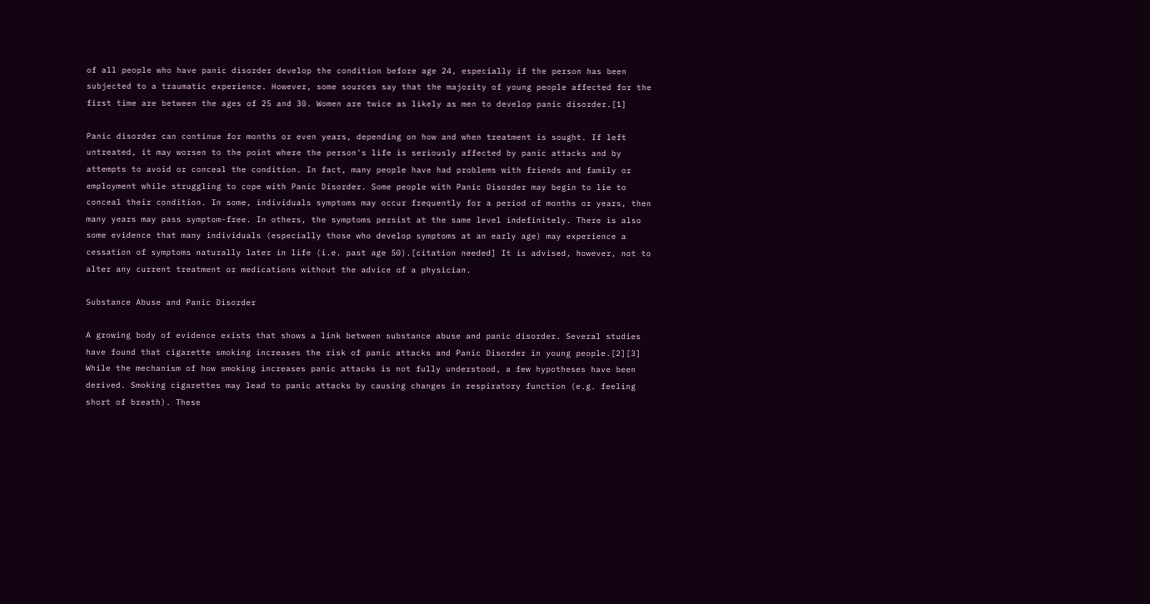of all people who have panic disorder develop the condition before age 24, especially if the person has been subjected to a traumatic experience. However, some sources say that the majority of young people affected for the first time are between the ages of 25 and 30. Women are twice as likely as men to develop panic disorder.[1]

Panic disorder can continue for months or even years, depending on how and when treatment is sought. If left untreated, it may worsen to the point where the person's life is seriously affected by panic attacks and by attempts to avoid or conceal the condition. In fact, many people have had problems with friends and family or employment while struggling to cope with Panic Disorder. Some people with Panic Disorder may begin to lie to conceal their condition. In some, individuals symptoms may occur frequently for a period of months or years, then many years may pass symptom-free. In others, the symptoms persist at the same level indefinitely. There is also some evidence that many individuals (especially those who develop symptoms at an early age) may experience a cessation of symptoms naturally later in life (i.e. past age 50).[citation needed] It is advised, however, not to alter any current treatment or medications without the advice of a physician.

Substance Abuse and Panic Disorder

A growing body of evidence exists that shows a link between substance abuse and panic disorder. Several studies have found that cigarette smoking increases the risk of panic attacks and Panic Disorder in young people.[2][3] While the mechanism of how smoking increases panic attacks is not fully understood, a few hypotheses have been derived. Smoking cigarettes may lead to panic attacks by causing changes in respiratory function (e.g. feeling short of breath). These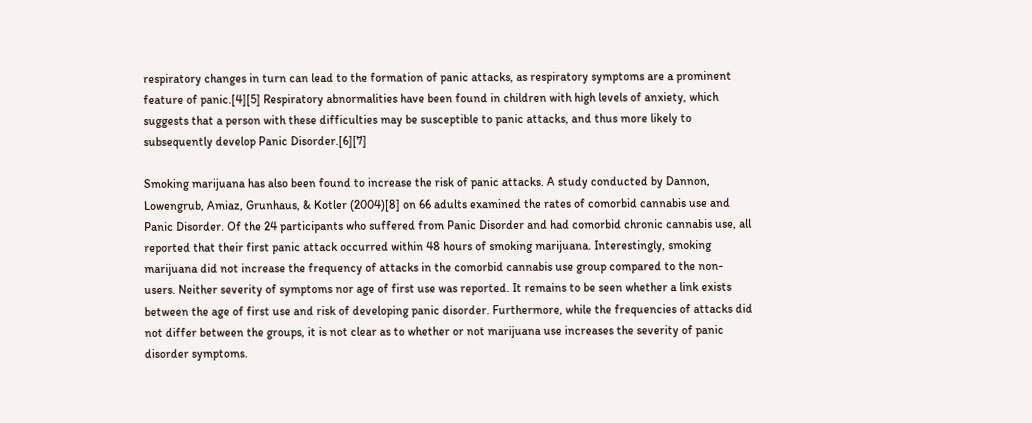respiratory changes in turn can lead to the formation of panic attacks, as respiratory symptoms are a prominent feature of panic.[4][5] Respiratory abnormalities have been found in children with high levels of anxiety, which suggests that a person with these difficulties may be susceptible to panic attacks, and thus more likely to subsequently develop Panic Disorder.[6][7]

Smoking marijuana has also been found to increase the risk of panic attacks. A study conducted by Dannon, Lowengrub, Amiaz, Grunhaus, & Kotler (2004)[8] on 66 adults examined the rates of comorbid cannabis use and Panic Disorder. Of the 24 participants who suffered from Panic Disorder and had comorbid chronic cannabis use, all reported that their first panic attack occurred within 48 hours of smoking marijuana. Interestingly, smoking marijuana did not increase the frequency of attacks in the comorbid cannabis use group compared to the non-users. Neither severity of symptoms nor age of first use was reported. It remains to be seen whether a link exists between the age of first use and risk of developing panic disorder. Furthermore, while the frequencies of attacks did not differ between the groups, it is not clear as to whether or not marijuana use increases the severity of panic disorder symptoms.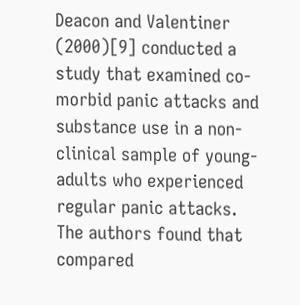Deacon and Valentiner (2000)[9] conducted a study that examined co-morbid panic attacks and substance use in a non-clinical sample of young-adults who experienced regular panic attacks. The authors found that compared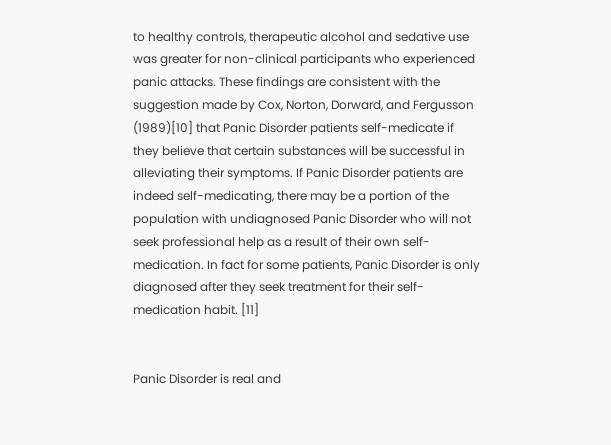to healthy controls, therapeutic alcohol and sedative use was greater for non-clinical participants who experienced panic attacks. These findings are consistent with the suggestion made by Cox, Norton, Dorward, and Fergusson (1989)[10] that Panic Disorder patients self-medicate if they believe that certain substances will be successful in alleviating their symptoms. If Panic Disorder patients are indeed self-medicating, there may be a portion of the population with undiagnosed Panic Disorder who will not seek professional help as a result of their own self-medication. In fact for some patients, Panic Disorder is only diagnosed after they seek treatment for their self-medication habit. [11]


Panic Disorder is real and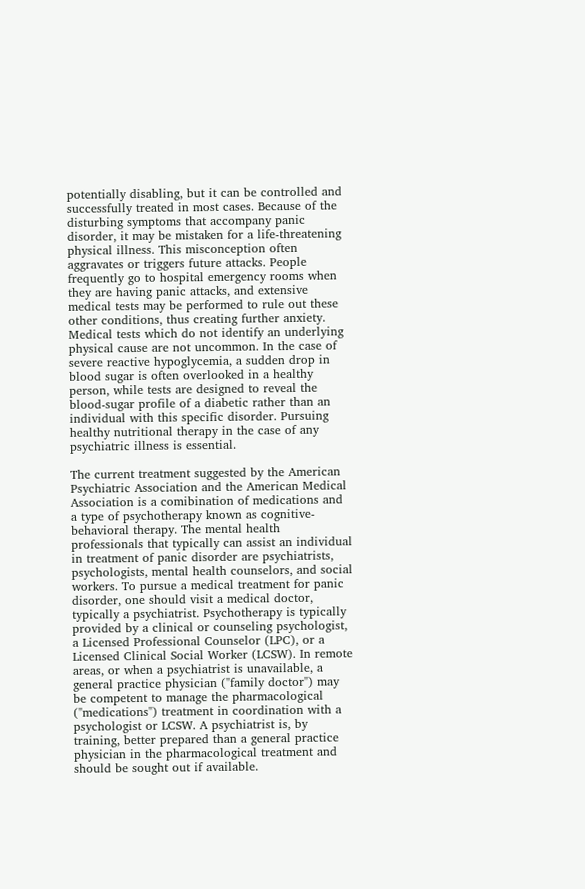potentially disabling, but it can be controlled and successfully treated in most cases. Because of the disturbing symptoms that accompany panic disorder, it may be mistaken for a life-threatening physical illness. This misconception often aggravates or triggers future attacks. People frequently go to hospital emergency rooms when they are having panic attacks, and extensive medical tests may be performed to rule out these other conditions, thus creating further anxiety. Medical tests which do not identify an underlying physical cause are not uncommon. In the case of severe reactive hypoglycemia, a sudden drop in blood sugar is often overlooked in a healthy person, while tests are designed to reveal the blood-sugar profile of a diabetic rather than an individual with this specific disorder. Pursuing healthy nutritional therapy in the case of any psychiatric illness is essential.

The current treatment suggested by the American Psychiatric Association and the American Medical Association is a comibination of medications and a type of psychotherapy known as cognitive-behavioral therapy. The mental health professionals that typically can assist an individual in treatment of panic disorder are psychiatrists, psychologists, mental health counselors, and social workers. To pursue a medical treatment for panic disorder, one should visit a medical doctor, typically a psychiatrist. Psychotherapy is typically provided by a clinical or counseling psychologist, a Licensed Professional Counselor (LPC), or a Licensed Clinical Social Worker (LCSW). In remote areas, or when a psychiatrist is unavailable, a general practice physician ("family doctor") may be competent to manage the pharmacological ("medications") treatment in coordination with a psychologist or LCSW. A psychiatrist is, by training, better prepared than a general practice physician in the pharmacological treatment and should be sought out if available.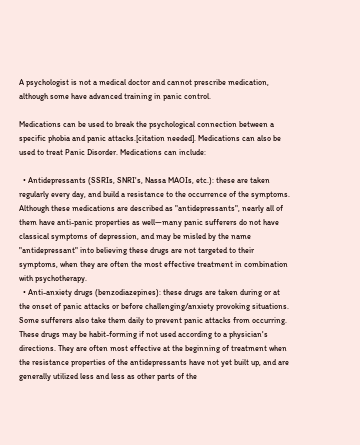A psychologist is not a medical doctor and cannot prescribe medication, although some have advanced training in panic control.

Medications can be used to break the psychological connection between a specific phobia and panic attacks.[citation needed]. Medications can also be used to treat Panic Disorder. Medications can include:

  • Antidepressants (SSRIs, SNRI's, Nassa MAOIs, etc.): these are taken regularly every day, and build a resistance to the occurrence of the symptoms. Although these medications are described as "antidepressants", nearly all of them have anti-panic properties as well—many panic sufferers do not have classical symptoms of depression, and may be misled by the name "antidepressant" into believing these drugs are not targeted to their symptoms, when they are often the most effective treatment in combination with psychotherapy.
  • Anti-anxiety drugs (benzodiazepines): these drugs are taken during or at the onset of panic attacks or before challenging/anxiety provoking situations. Some sufferers also take them daily to prevent panic attacks from occurring. These drugs may be habit-forming if not used according to a physician's directions. They are often most effective at the beginning of treatment when the resistance properties of the antidepressants have not yet built up, and are generally utilized less and less as other parts of the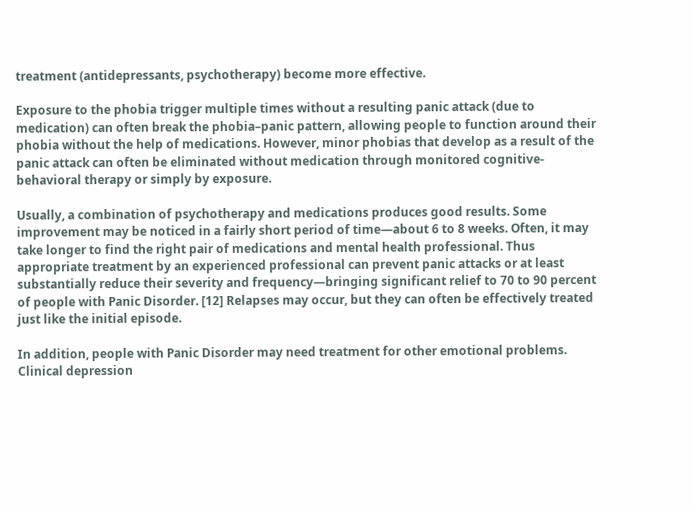treatment (antidepressants, psychotherapy) become more effective.

Exposure to the phobia trigger multiple times without a resulting panic attack (due to medication) can often break the phobia–panic pattern, allowing people to function around their phobia without the help of medications. However, minor phobias that develop as a result of the panic attack can often be eliminated without medication through monitored cognitive-behavioral therapy or simply by exposure.

Usually, a combination of psychotherapy and medications produces good results. Some improvement may be noticed in a fairly short period of time—about 6 to 8 weeks. Often, it may take longer to find the right pair of medications and mental health professional. Thus appropriate treatment by an experienced professional can prevent panic attacks or at least substantially reduce their severity and frequency—bringing significant relief to 70 to 90 percent of people with Panic Disorder. [12] Relapses may occur, but they can often be effectively treated just like the initial episode.

In addition, people with Panic Disorder may need treatment for other emotional problems. Clinical depression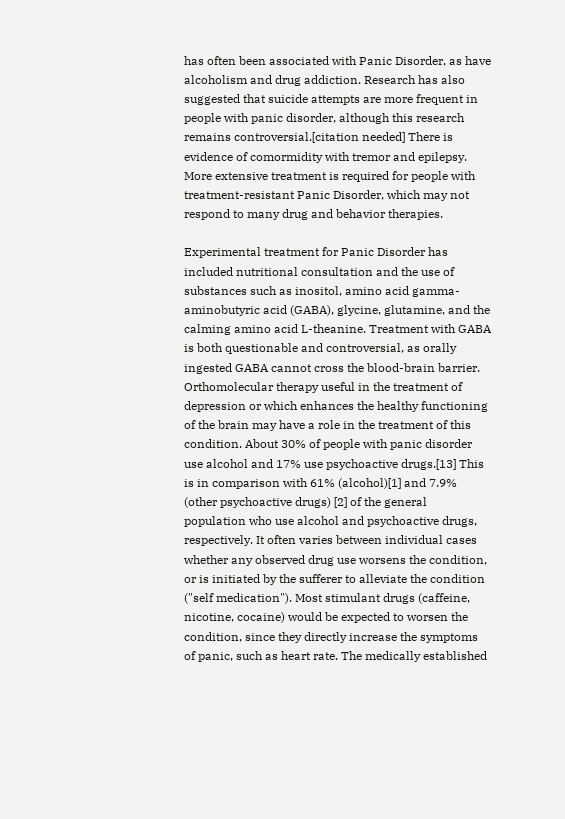has often been associated with Panic Disorder, as have alcoholism and drug addiction. Research has also suggested that suicide attempts are more frequent in people with panic disorder, although this research remains controversial.[citation needed] There is evidence of comormidity with tremor and epilepsy. More extensive treatment is required for people with treatment-resistant Panic Disorder, which may not respond to many drug and behavior therapies.

Experimental treatment for Panic Disorder has included nutritional consultation and the use of substances such as inositol, amino acid gamma-aminobutyric acid (GABA), glycine, glutamine, and the calming amino acid L-theanine. Treatment with GABA is both questionable and controversial, as orally ingested GABA cannot cross the blood-brain barrier. Orthomolecular therapy useful in the treatment of depression or which enhances the healthy functioning of the brain may have a role in the treatment of this condition. About 30% of people with panic disorder use alcohol and 17% use psychoactive drugs.[13] This is in comparison with 61% (alcohol)[1] and 7.9% (other psychoactive drugs) [2] of the general population who use alcohol and psychoactive drugs, respectively. It often varies between individual cases whether any observed drug use worsens the condition, or is initiated by the sufferer to alleviate the condition ("self medication"). Most stimulant drugs (caffeine, nicotine, cocaine) would be expected to worsen the condition, since they directly increase the symptoms of panic, such as heart rate. The medically established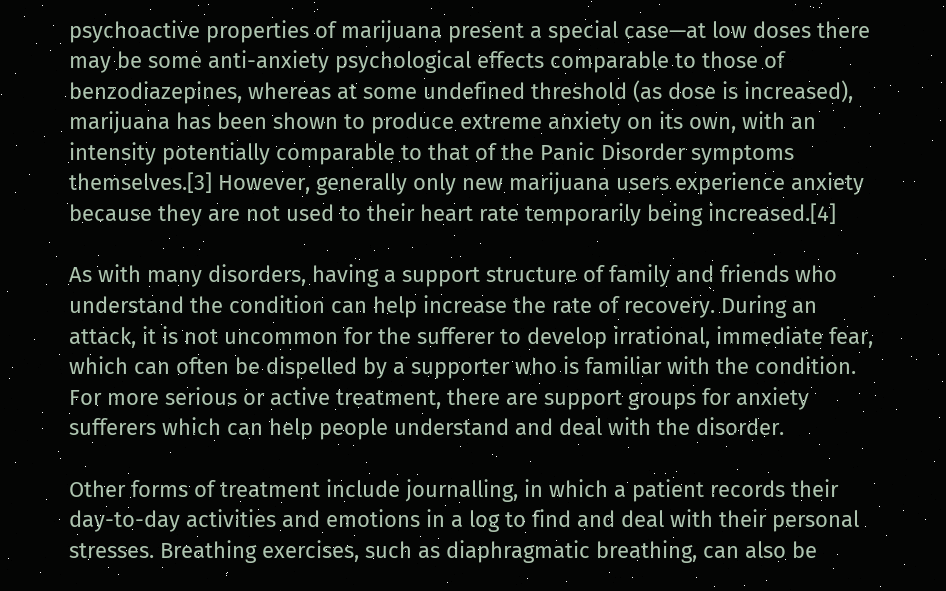psychoactive properties of marijuana present a special case—at low doses there may be some anti-anxiety psychological effects comparable to those of benzodiazepines, whereas at some undefined threshold (as dose is increased), marijuana has been shown to produce extreme anxiety on its own, with an intensity potentially comparable to that of the Panic Disorder symptoms themselves.[3] However, generally only new marijuana users experience anxiety because they are not used to their heart rate temporarily being increased.[4]

As with many disorders, having a support structure of family and friends who understand the condition can help increase the rate of recovery. During an attack, it is not uncommon for the sufferer to develop irrational, immediate fear, which can often be dispelled by a supporter who is familiar with the condition. For more serious or active treatment, there are support groups for anxiety sufferers which can help people understand and deal with the disorder.

Other forms of treatment include journalling, in which a patient records their day-to-day activities and emotions in a log to find and deal with their personal stresses. Breathing exercises, such as diaphragmatic breathing, can also be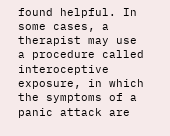found helpful. In some cases, a therapist may use a procedure called interoceptive exposure, in which the symptoms of a panic attack are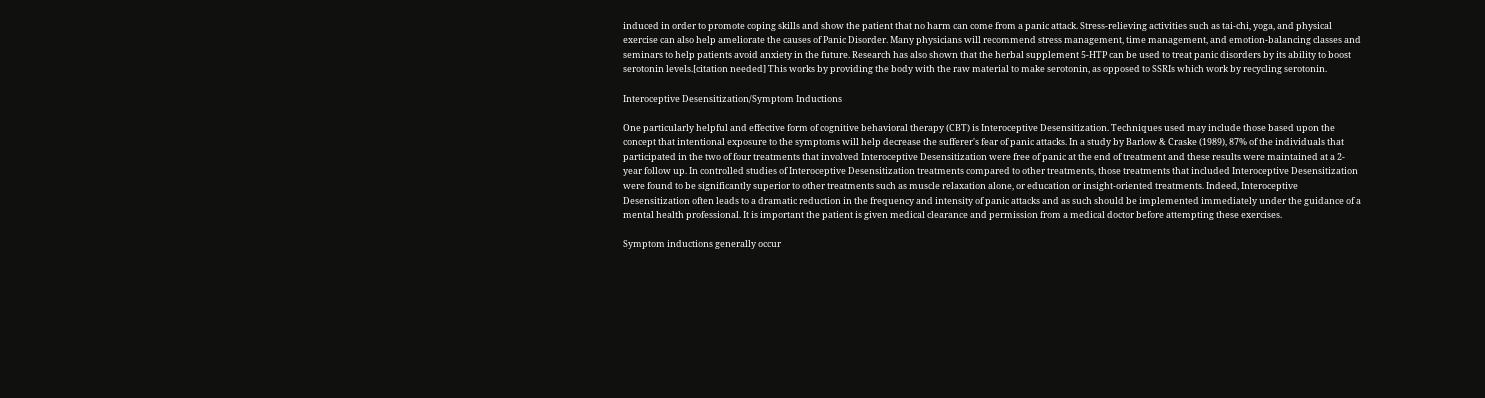induced in order to promote coping skills and show the patient that no harm can come from a panic attack. Stress-relieving activities such as tai-chi, yoga, and physical exercise can also help ameliorate the causes of Panic Disorder. Many physicians will recommend stress management, time management, and emotion-balancing classes and seminars to help patients avoid anxiety in the future. Research has also shown that the herbal supplement 5-HTP can be used to treat panic disorders by its ability to boost serotonin levels.[citation needed] This works by providing the body with the raw material to make serotonin, as opposed to SSRIs which work by recycling serotonin.

Interoceptive Desensitization/Symptom Inductions

One particularly helpful and effective form of cognitive behavioral therapy (CBT) is Interoceptive Desensitization. Techniques used may include those based upon the concept that intentional exposure to the symptoms will help decrease the sufferer's fear of panic attacks. In a study by Barlow & Craske (1989), 87% of the individuals that participated in the two of four treatments that involved Interoceptive Desensitization were free of panic at the end of treatment and these results were maintained at a 2-year follow up. In controlled studies of Interoceptive Desensitization treatments compared to other treatments, those treatments that included Interoceptive Desensitization were found to be significantly superior to other treatments such as muscle relaxation alone, or education or insight-oriented treatments. Indeed, Interoceptive Desensitization often leads to a dramatic reduction in the frequency and intensity of panic attacks and as such should be implemented immediately under the guidance of a mental health professional. It is important the patient is given medical clearance and permission from a medical doctor before attempting these exercises.

Symptom inductions generally occur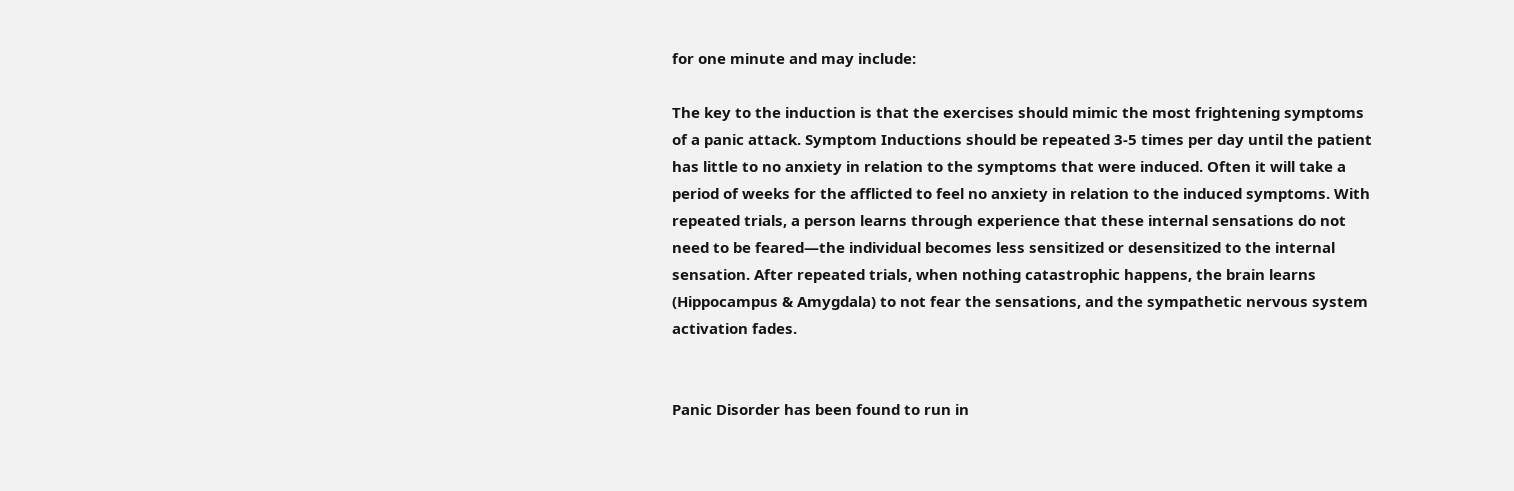for one minute and may include:

The key to the induction is that the exercises should mimic the most frightening symptoms of a panic attack. Symptom Inductions should be repeated 3-5 times per day until the patient has little to no anxiety in relation to the symptoms that were induced. Often it will take a period of weeks for the afflicted to feel no anxiety in relation to the induced symptoms. With repeated trials, a person learns through experience that these internal sensations do not need to be feared—the individual becomes less sensitized or desensitized to the internal sensation. After repeated trials, when nothing catastrophic happens, the brain learns (Hippocampus & Amygdala) to not fear the sensations, and the sympathetic nervous system activation fades.


Panic Disorder has been found to run in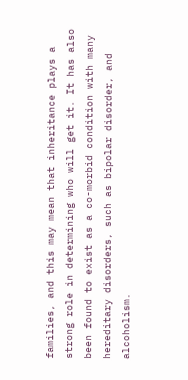families, and this may mean that inheritance plays a strong role in determining who will get it. It has also been found to exist as a co-morbid condition with many hereditary disorders, such as bipolar disorder, and alcoholism.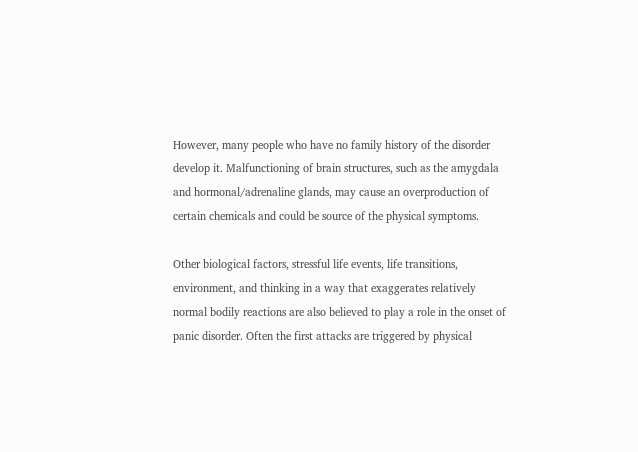However, many people who have no family history of the disorder develop it. Malfunctioning of brain structures, such as the amygdala and hormonal/adrenaline glands, may cause an overproduction of certain chemicals and could be source of the physical symptoms.

Other biological factors, stressful life events, life transitions, environment, and thinking in a way that exaggerates relatively normal bodily reactions are also believed to play a role in the onset of panic disorder. Often the first attacks are triggered by physical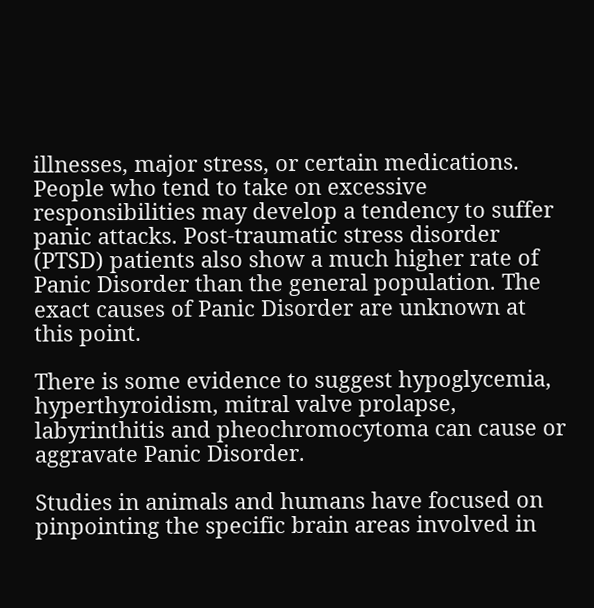illnesses, major stress, or certain medications. People who tend to take on excessive responsibilities may develop a tendency to suffer panic attacks. Post-traumatic stress disorder (PTSD) patients also show a much higher rate of Panic Disorder than the general population. The exact causes of Panic Disorder are unknown at this point.

There is some evidence to suggest hypoglycemia, hyperthyroidism, mitral valve prolapse, labyrinthitis and pheochromocytoma can cause or aggravate Panic Disorder.

Studies in animals and humans have focused on pinpointing the specific brain areas involved in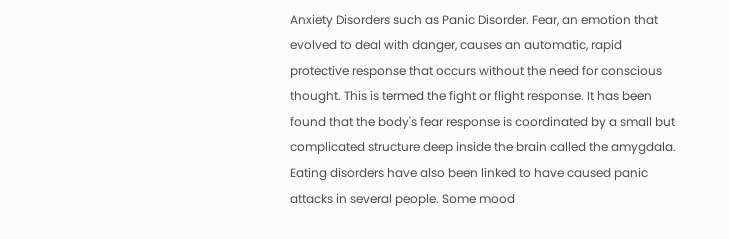Anxiety Disorders such as Panic Disorder. Fear, an emotion that evolved to deal with danger, causes an automatic, rapid protective response that occurs without the need for conscious thought. This is termed the fight or flight response. It has been found that the body's fear response is coordinated by a small but complicated structure deep inside the brain called the amygdala. Eating disorders have also been linked to have caused panic attacks in several people. Some mood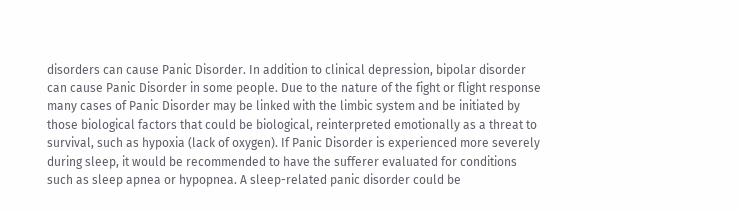disorders can cause Panic Disorder. In addition to clinical depression, bipolar disorder can cause Panic Disorder in some people. Due to the nature of the fight or flight response many cases of Panic Disorder may be linked with the limbic system and be initiated by those biological factors that could be biological, reinterpreted emotionally as a threat to survival, such as hypoxia (lack of oxygen). If Panic Disorder is experienced more severely during sleep, it would be recommended to have the sufferer evaluated for conditions such as sleep apnea or hypopnea. A sleep-related panic disorder could be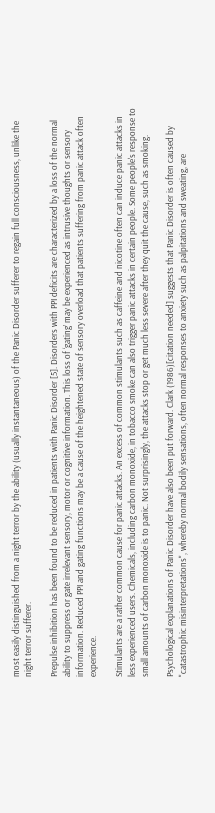most easily distinguished from a night terror by the ability (usually instantaneous) of the Panic Disorder sufferer to regain full consciousness, unlike the night terror sufferer.

Prepulse inhibition has been found to be reduced in patients with Panic Disorder [5]. Disorders with PPI deficits are characterized by a loss of the normal ability to suppress or gate irrelevant sensory, motor or cognitive information. This loss of ‘gating’ may be experienced as intrusive thoughts or sensory information. Reduced PPI and gating functions may be a cause of the heightened state of sensory overload that patients suffering from panic attack often experience.

Stimulants are a rather common cause for panic attacks. An excess of common stimulants such as caffeine and nicotine often can induce panic attacks in less experienced users. Chemicals, including carbon monoxide, in tobacco smoke can also trigger panic attacks in certain people. Some people's response to small amounts of carbon monoxide is to panic. Not surprisingly, the attacks stop or get much less severe after they quit the cause, such as smoking.

Psychological explanations of Panic Disorder have also been put forward. Clark (1986)[citation needed] suggests that Panic Disorder is often caused by "catastrophic misinterpretations", whereby normal bodily sensations, often normal responses to anxiety such as palpitations and sweating, are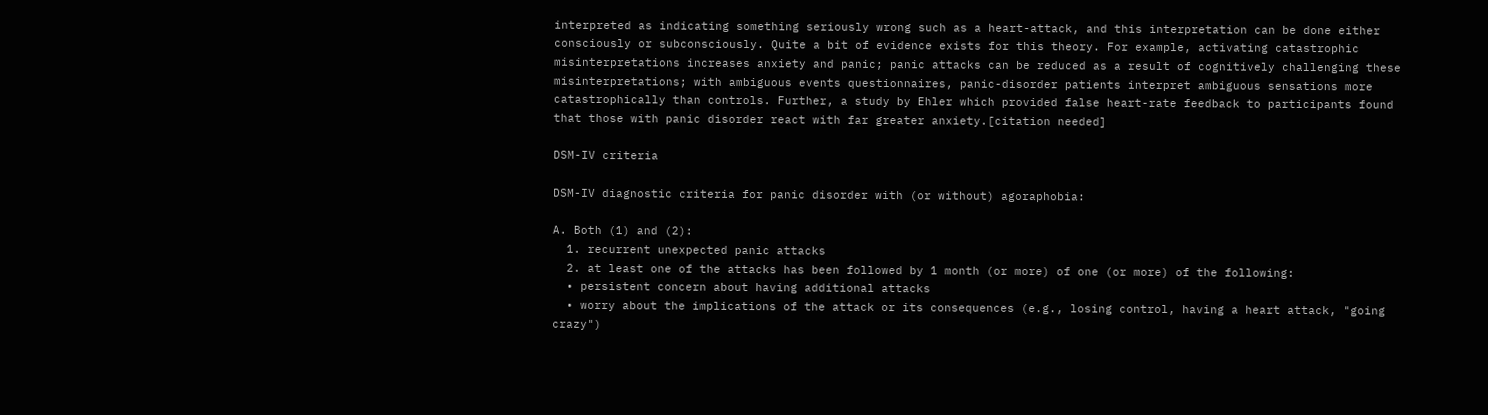interpreted as indicating something seriously wrong such as a heart-attack, and this interpretation can be done either consciously or subconsciously. Quite a bit of evidence exists for this theory. For example, activating catastrophic misinterpretations increases anxiety and panic; panic attacks can be reduced as a result of cognitively challenging these misinterpretations; with ambiguous events questionnaires, panic-disorder patients interpret ambiguous sensations more catastrophically than controls. Further, a study by Ehler which provided false heart-rate feedback to participants found that those with panic disorder react with far greater anxiety.[citation needed]

DSM-IV criteria

DSM-IV diagnostic criteria for panic disorder with (or without) agoraphobia:

A. Both (1) and (2):
  1. recurrent unexpected panic attacks
  2. at least one of the attacks has been followed by 1 month (or more) of one (or more) of the following:
  • persistent concern about having additional attacks
  • worry about the implications of the attack or its consequences (e.g., losing control, having a heart attack, "going crazy")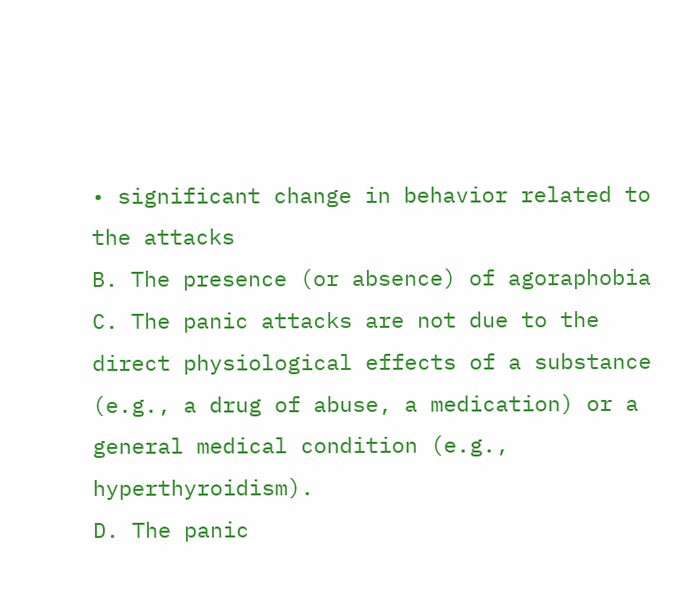• significant change in behavior related to the attacks
B. The presence (or absence) of agoraphobia
C. The panic attacks are not due to the direct physiological effects of a substance (e.g., a drug of abuse, a medication) or a general medical condition (e.g., hyperthyroidism).
D. The panic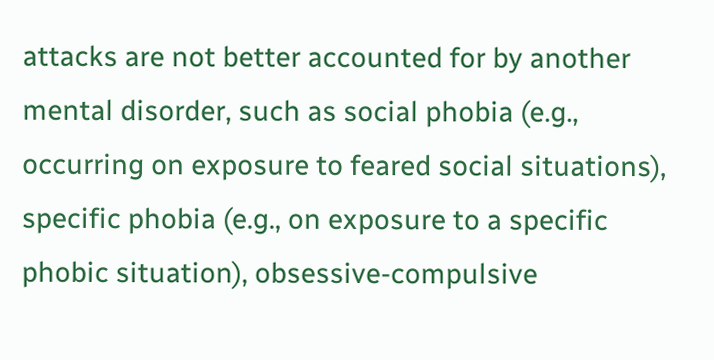attacks are not better accounted for by another mental disorder, such as social phobia (e.g., occurring on exposure to feared social situations), specific phobia (e.g., on exposure to a specific phobic situation), obsessive-compulsive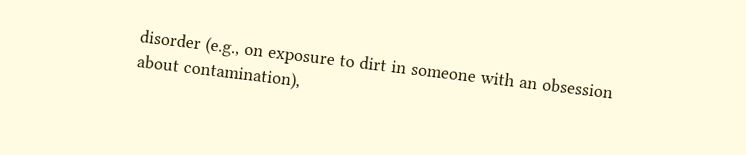disorder (e.g., on exposure to dirt in someone with an obsession about contamination),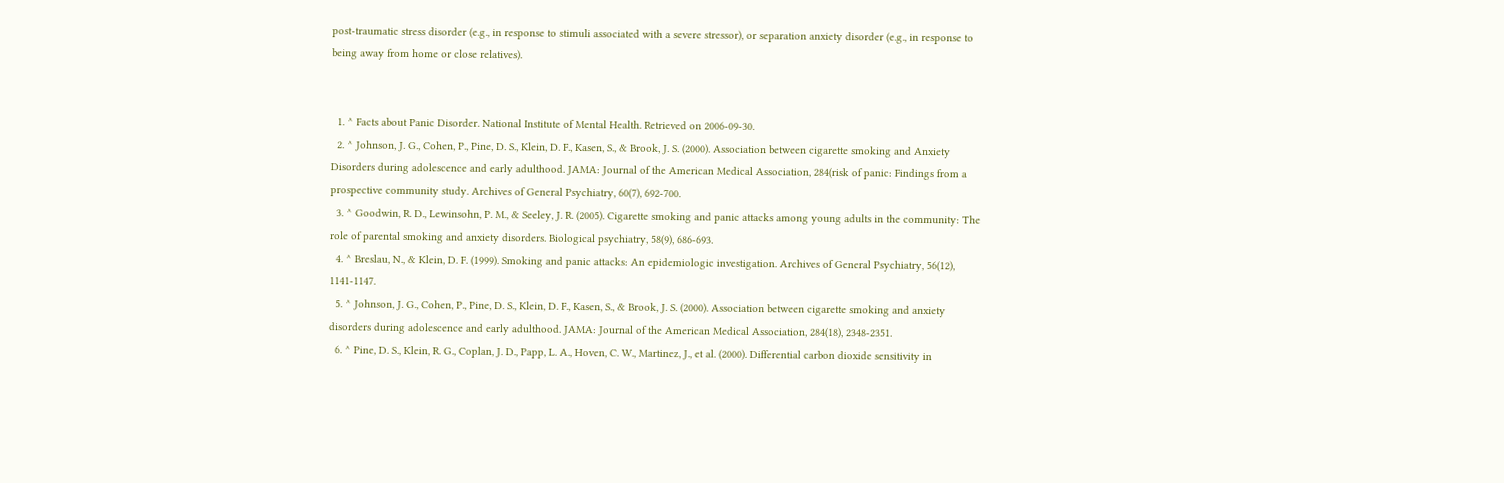post-traumatic stress disorder (e.g., in response to stimuli associated with a severe stressor), or separation anxiety disorder (e.g., in response to being away from home or close relatives).


  1. ^ Facts about Panic Disorder. National Institute of Mental Health. Retrieved on 2006-09-30.
  2. ^ Johnson, J. G., Cohen, P., Pine, D. S., Klein, D. F., Kasen, S., & Brook, J. S. (2000). Association between cigarette smoking and Anxiety Disorders during adolescence and early adulthood. JAMA: Journal of the American Medical Association, 284(risk of panic: Findings from a prospective community study. Archives of General Psychiatry, 60(7), 692-700.
  3. ^ Goodwin, R. D., Lewinsohn, P. M., & Seeley, J. R. (2005). Cigarette smoking and panic attacks among young adults in the community: The role of parental smoking and anxiety disorders. Biological psychiatry, 58(9), 686-693.
  4. ^ Breslau, N., & Klein, D. F. (1999). Smoking and panic attacks: An epidemiologic investigation. Archives of General Psychiatry, 56(12), 1141-1147.
  5. ^ Johnson, J. G., Cohen, P., Pine, D. S., Klein, D. F., Kasen, S., & Brook, J. S. (2000). Association between cigarette smoking and anxiety disorders during adolescence and early adulthood. JAMA: Journal of the American Medical Association, 284(18), 2348-2351.
  6. ^ Pine, D. S., Klein, R. G., Coplan, J. D., Papp, L. A., Hoven, C. W., Martinez, J., et al. (2000). Differential carbon dioxide sensitivity in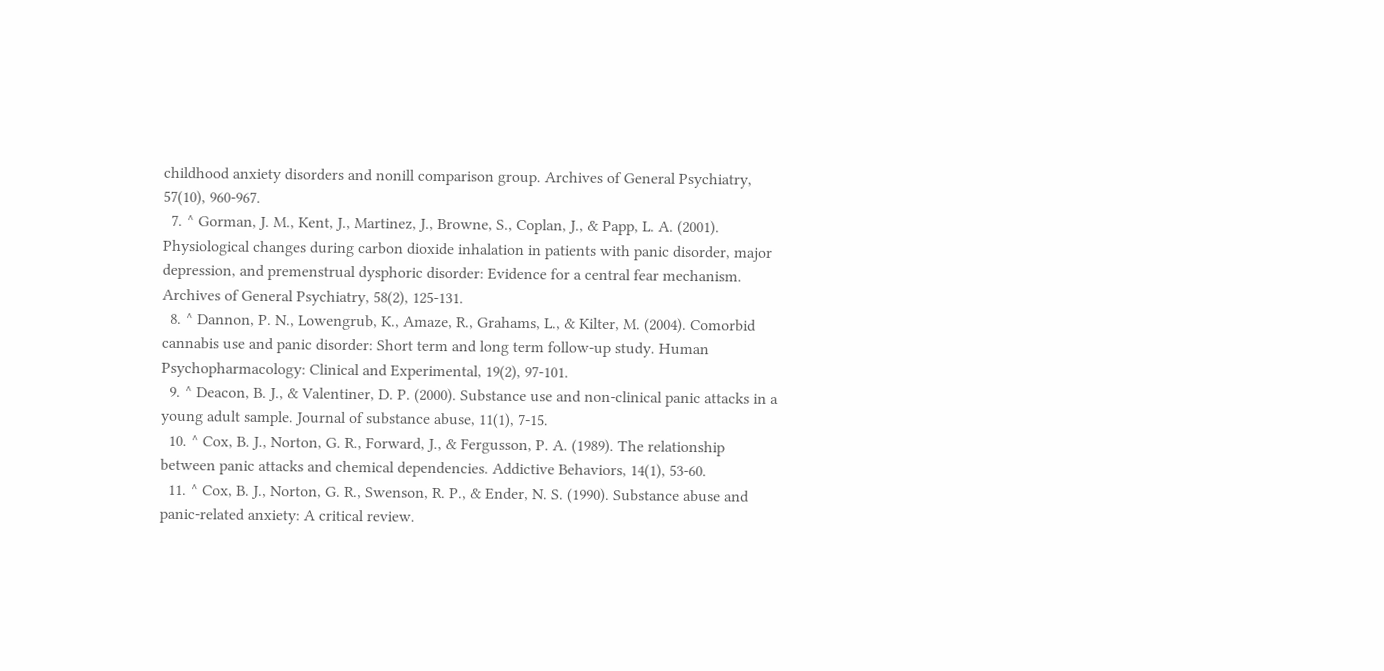childhood anxiety disorders and nonill comparison group. Archives of General Psychiatry, 57(10), 960-967.
  7. ^ Gorman, J. M., Kent, J., Martinez, J., Browne, S., Coplan, J., & Papp, L. A. (2001). Physiological changes during carbon dioxide inhalation in patients with panic disorder, major depression, and premenstrual dysphoric disorder: Evidence for a central fear mechanism. Archives of General Psychiatry, 58(2), 125-131.
  8. ^ Dannon, P. N., Lowengrub, K., Amaze, R., Grahams, L., & Kilter, M. (2004). Comorbid cannabis use and panic disorder: Short term and long term follow-up study. Human Psychopharmacology: Clinical and Experimental, 19(2), 97-101.
  9. ^ Deacon, B. J., & Valentiner, D. P. (2000). Substance use and non-clinical panic attacks in a young adult sample. Journal of substance abuse, 11(1), 7-15.
  10. ^ Cox, B. J., Norton, G. R., Forward, J., & Fergusson, P. A. (1989). The relationship between panic attacks and chemical dependencies. Addictive Behaviors, 14(1), 53-60.
  11. ^ Cox, B. J., Norton, G. R., Swenson, R. P., & Ender, N. S. (1990). Substance abuse and panic-related anxiety: A critical review.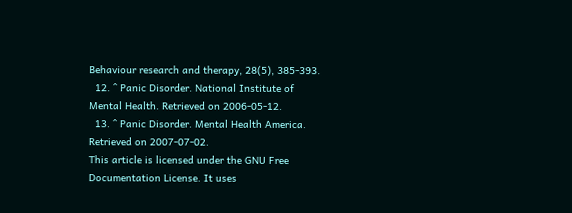Behaviour research and therapy, 28(5), 385-393.
  12. ^ Panic Disorder. National Institute of Mental Health. Retrieved on 2006-05-12.
  13. ^ Panic Disorder. Mental Health America. Retrieved on 2007-07-02.
This article is licensed under the GNU Free Documentation License. It uses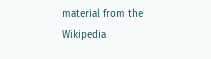material from the Wikipedia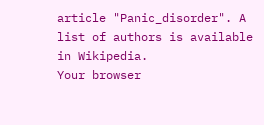article "Panic_disorder". A list of authors is available in Wikipedia.
Your browser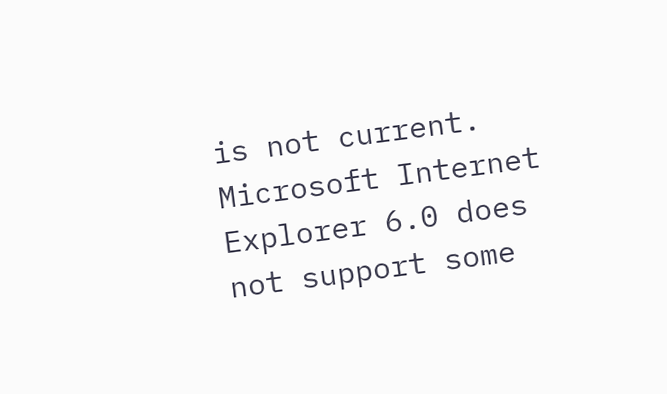is not current. Microsoft Internet Explorer 6.0 does not support some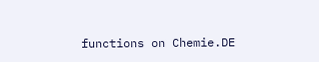functions on Chemie.DE